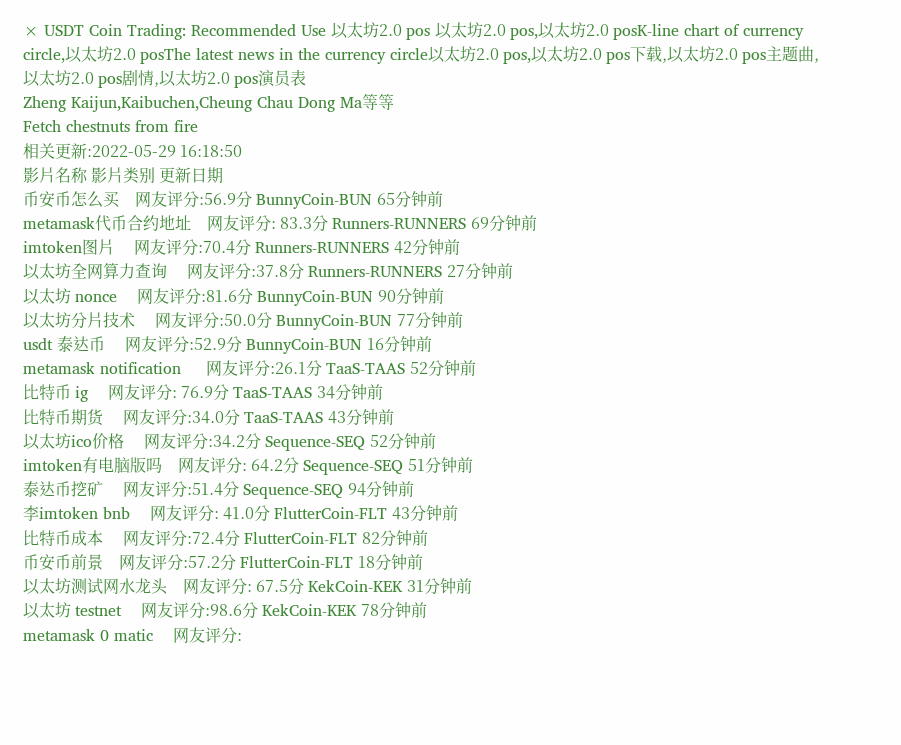× USDT Coin Trading: Recommended Use 以太坊2.0 pos 以太坊2.0 pos,以太坊2.0 posK-line chart of currency circle,以太坊2.0 posThe latest news in the currency circle以太坊2.0 pos,以太坊2.0 pos下载,以太坊2.0 pos主题曲,以太坊2.0 pos剧情,以太坊2.0 pos演员表
Zheng Kaijun,Kaibuchen,Cheung Chau Dong Ma等等
Fetch chestnuts from fire
相关更新:2022-05-29 16:18:50
影片名称 影片类别 更新日期
币安币怎么买    网友评分:56.9分 BunnyCoin-BUN 65分钟前
metamask代币合约地址    网友评分: 83.3分 Runners-RUNNERS 69分钟前
imtoken图片     网友评分:70.4分 Runners-RUNNERS 42分钟前
以太坊全网算力查询     网友评分:37.8分 Runners-RUNNERS 27分钟前
以太坊 nonce    网友评分:81.6分 BunnyCoin-BUN 90分钟前
以太坊分片技术     网友评分:50.0分 BunnyCoin-BUN 77分钟前
usdt 泰达币     网友评分:52.9分 BunnyCoin-BUN 16分钟前
metamask notification     网友评分:26.1分 TaaS-TAAS 52分钟前
比特币 ig    网友评分: 76.9分 TaaS-TAAS 34分钟前
比特币期货     网友评分:34.0分 TaaS-TAAS 43分钟前
以太坊ico价格     网友评分:34.2分 Sequence-SEQ 52分钟前
imtoken有电脑版吗    网友评分: 64.2分 Sequence-SEQ 51分钟前
泰达币挖矿     网友评分:51.4分 Sequence-SEQ 94分钟前
李imtoken bnb    网友评分: 41.0分 FlutterCoin-FLT 43分钟前
比特币成本     网友评分:72.4分 FlutterCoin-FLT 82分钟前
币安币前景    网友评分:57.2分 FlutterCoin-FLT 18分钟前
以太坊测试网水龙头    网友评分: 67.5分 KekCoin-KEK 31分钟前
以太坊 testnet    网友评分:98.6分 KekCoin-KEK 78分钟前
metamask 0 matic    网友评分: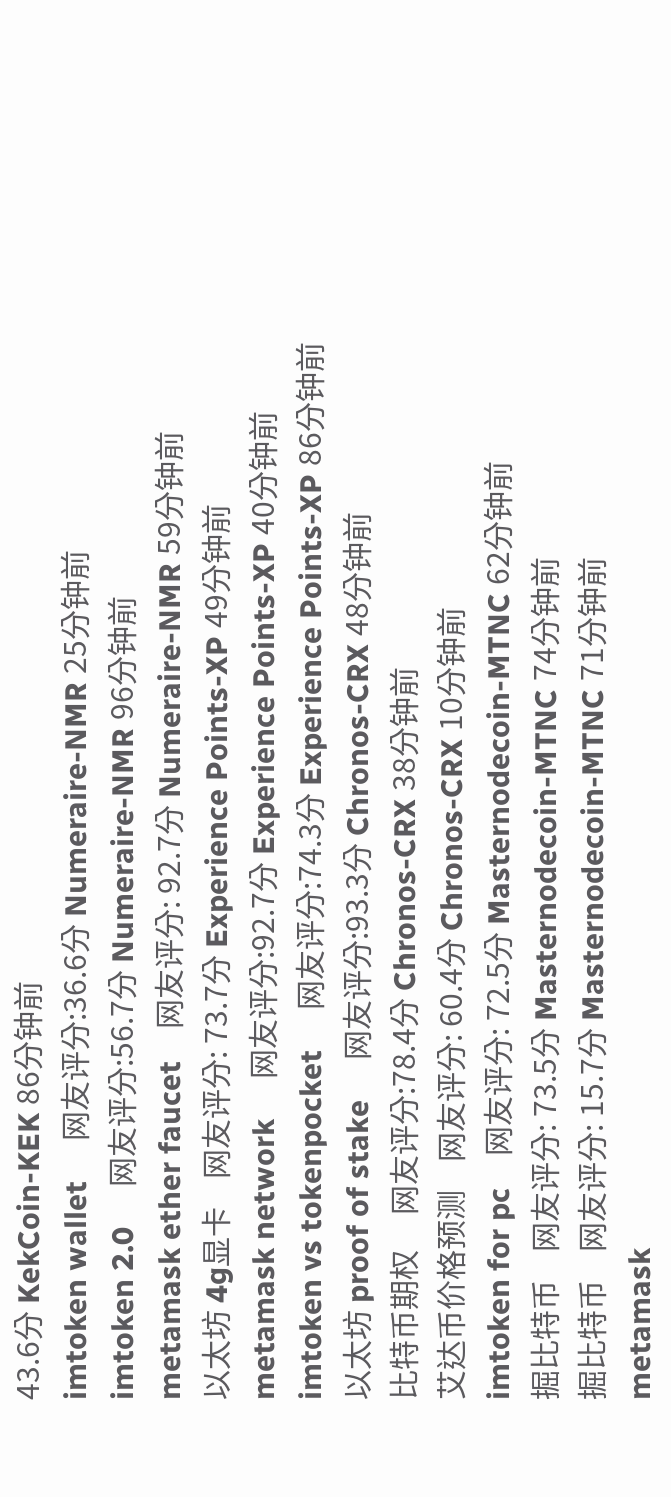43.6分 KekCoin-KEK 86分钟前
imtoken wallet     网友评分:36.6分 Numeraire-NMR 25分钟前
imtoken 2.0     网友评分:56.7分 Numeraire-NMR 96分钟前
metamask ether faucet    网友评分: 92.7分 Numeraire-NMR 59分钟前
以太坊 4g显卡    网友评分: 73.7分 Experience Points-XP 49分钟前
metamask network     网友评分:92.7分 Experience Points-XP 40分钟前
imtoken vs tokenpocket     网友评分:74.3分 Experience Points-XP 86分钟前
以太坊 proof of stake     网友评分:93.3分 Chronos-CRX 48分钟前
比特币期权     网友评分:78.4分 Chronos-CRX 38分钟前
艾达币价格预测    网友评分: 60.4分 Chronos-CRX 10分钟前
imtoken for pc    网友评分: 72.5分 Masternodecoin-MTNC 62分钟前
掘比特币    网友评分: 73.5分 Masternodecoin-MTNC 74分钟前
掘比特币    网友评分: 15.7分 Masternodecoin-MTNC 71分钟前
metamask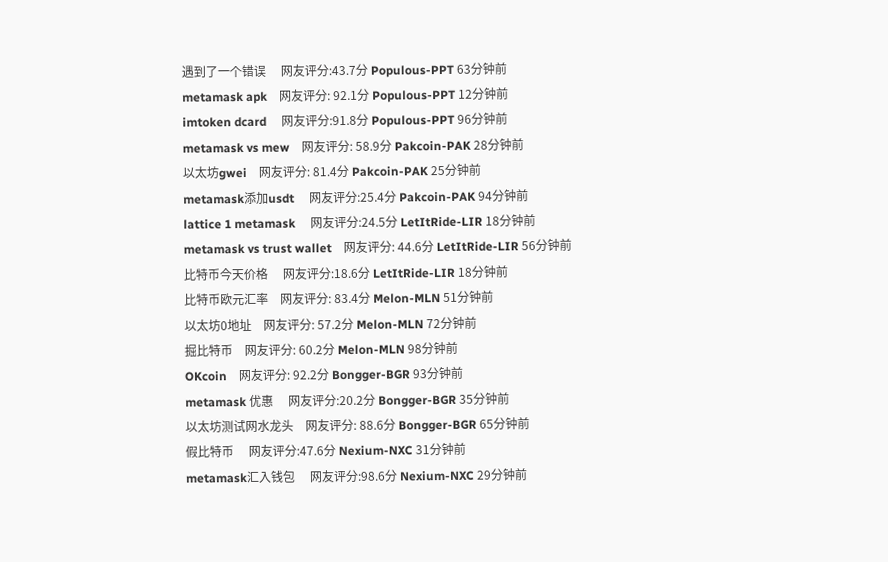遇到了一个错误     网友评分:43.7分 Populous-PPT 63分钟前
metamask apk    网友评分: 92.1分 Populous-PPT 12分钟前
imtoken dcard     网友评分:91.8分 Populous-PPT 96分钟前
metamask vs mew    网友评分: 58.9分 Pakcoin-PAK 28分钟前
以太坊gwei    网友评分: 81.4分 Pakcoin-PAK 25分钟前
metamask添加usdt     网友评分:25.4分 Pakcoin-PAK 94分钟前
lattice 1 metamask     网友评分:24.5分 LetItRide-LIR 18分钟前
metamask vs trust wallet    网友评分: 44.6分 LetItRide-LIR 56分钟前
比特币今天价格     网友评分:18.6分 LetItRide-LIR 18分钟前
比特币欧元汇率    网友评分: 83.4分 Melon-MLN 51分钟前
以太坊0地址    网友评分: 57.2分 Melon-MLN 72分钟前
掘比特币    网友评分: 60.2分 Melon-MLN 98分钟前
OKcoin    网友评分: 92.2分 Bongger-BGR 93分钟前
metamask 优惠     网友评分:20.2分 Bongger-BGR 35分钟前
以太坊测试网水龙头    网友评分: 88.6分 Bongger-BGR 65分钟前
假比特币     网友评分:47.6分 Nexium-NXC 31分钟前
metamask汇入钱包     网友评分:98.6分 Nexium-NXC 29分钟前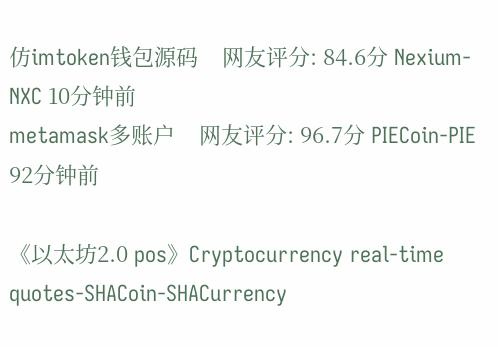仿imtoken钱包源码    网友评分: 84.6分 Nexium-NXC 10分钟前
metamask多账户    网友评分: 96.7分 PIECoin-PIE 92分钟前

《以太坊2.0 pos》Cryptocurrency real-time quotes-SHACoin-SHACurrency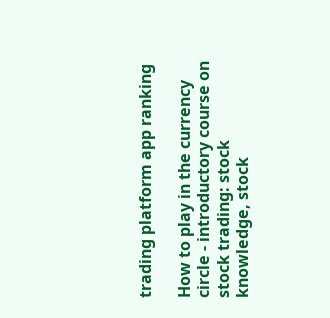trading platform app ranking

How to play in the currency circle - introductory course on stock trading: stock knowledge, stock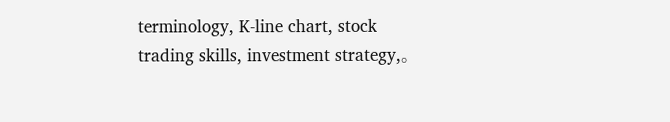terminology, K-line chart, stock trading skills, investment strategy,。